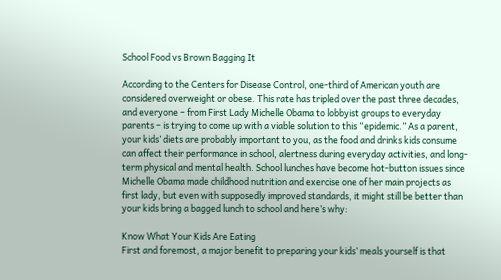School Food vs Brown Bagging It

According to the Centers for Disease Control, one-third of American youth are considered overweight or obese. This rate has tripled over the past three decades, and everyone – from First Lady Michelle Obama to lobbyist groups to everyday parents – is trying to come up with a viable solution to this “epidemic.” As a parent, your kids’ diets are probably important to you, as the food and drinks kids consume can affect their performance in school, alertness during everyday activities, and long-term physical and mental health. School lunches have become hot-button issues since Michelle Obama made childhood nutrition and exercise one of her main projects as first lady, but even with supposedly improved standards, it might still be better than your kids bring a bagged lunch to school and here’s why:

Know What Your Kids Are Eating
First and foremost, a major benefit to preparing your kids’ meals yourself is that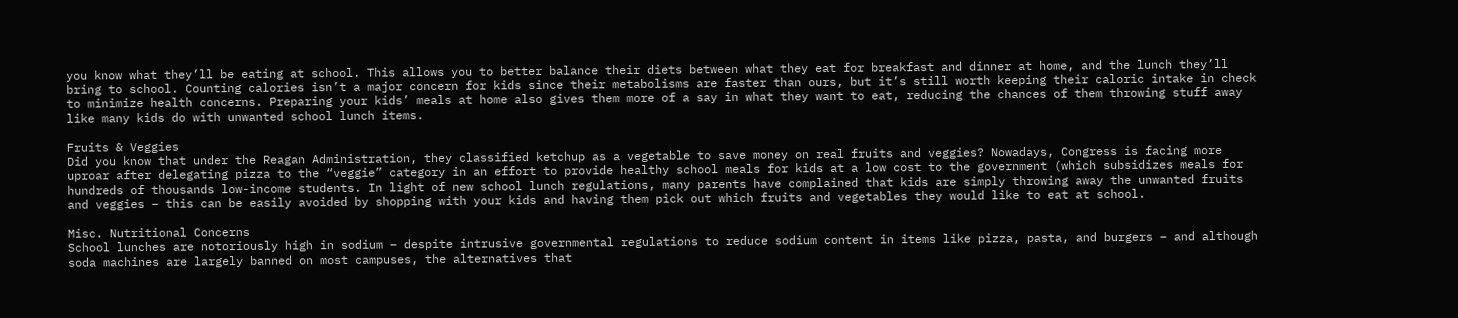you know what they’ll be eating at school. This allows you to better balance their diets between what they eat for breakfast and dinner at home, and the lunch they’ll bring to school. Counting calories isn’t a major concern for kids since their metabolisms are faster than ours, but it’s still worth keeping their caloric intake in check to minimize health concerns. Preparing your kids’ meals at home also gives them more of a say in what they want to eat, reducing the chances of them throwing stuff away like many kids do with unwanted school lunch items.

Fruits & Veggies
Did you know that under the Reagan Administration, they classified ketchup as a vegetable to save money on real fruits and veggies? Nowadays, Congress is facing more uproar after delegating pizza to the “veggie” category in an effort to provide healthy school meals for kids at a low cost to the government (which subsidizes meals for hundreds of thousands low-income students. In light of new school lunch regulations, many parents have complained that kids are simply throwing away the unwanted fruits and veggies – this can be easily avoided by shopping with your kids and having them pick out which fruits and vegetables they would like to eat at school.

Misc. Nutritional Concerns
School lunches are notoriously high in sodium – despite intrusive governmental regulations to reduce sodium content in items like pizza, pasta, and burgers – and although soda machines are largely banned on most campuses, the alternatives that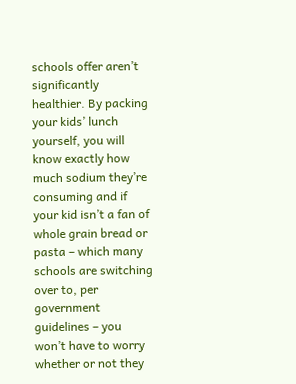schools offer aren’t significantly healthier. By packing your kids’ lunch yourself, you will know exactly how much sodium they’re consuming and if your kid isn’t a fan of whole grain bread or pasta – which many schools are switching over to, per government guidelines – you won’t have to worry whether or not they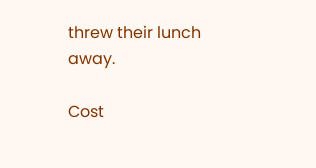threw their lunch away.

Cost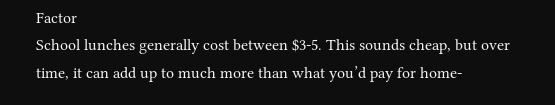Factor
School lunches generally cost between $3-5. This sounds cheap, but over time, it can add up to much more than what you’d pay for home-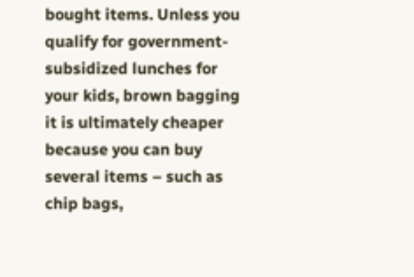bought items. Unless you qualify for government-subsidized lunches for your kids, brown bagging it is ultimately cheaper because you can buy several items – such as chip bags,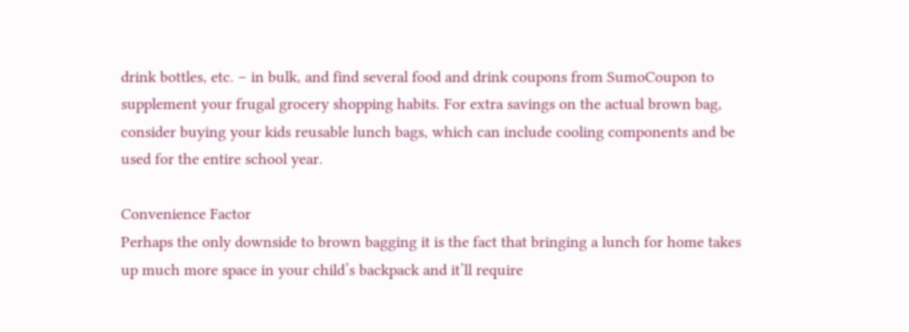drink bottles, etc. – in bulk, and find several food and drink coupons from SumoCoupon to supplement your frugal grocery shopping habits. For extra savings on the actual brown bag, consider buying your kids reusable lunch bags, which can include cooling components and be used for the entire school year.

Convenience Factor
Perhaps the only downside to brown bagging it is the fact that bringing a lunch for home takes up much more space in your child’s backpack and it’ll require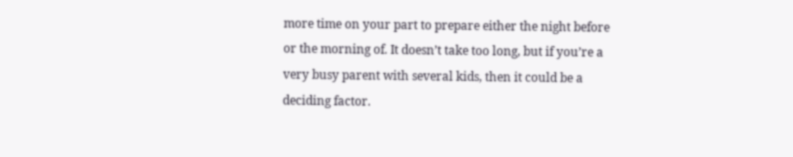more time on your part to prepare either the night before or the morning of. It doesn’t take too long, but if you’re a very busy parent with several kids, then it could be a deciding factor.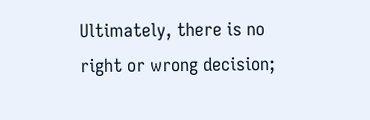Ultimately, there is no right or wrong decision;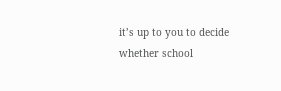it’s up to you to decide whether school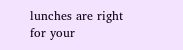lunches are right for your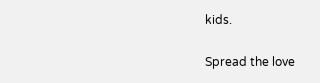kids.

Spread the love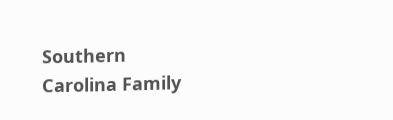Southern Carolina Family